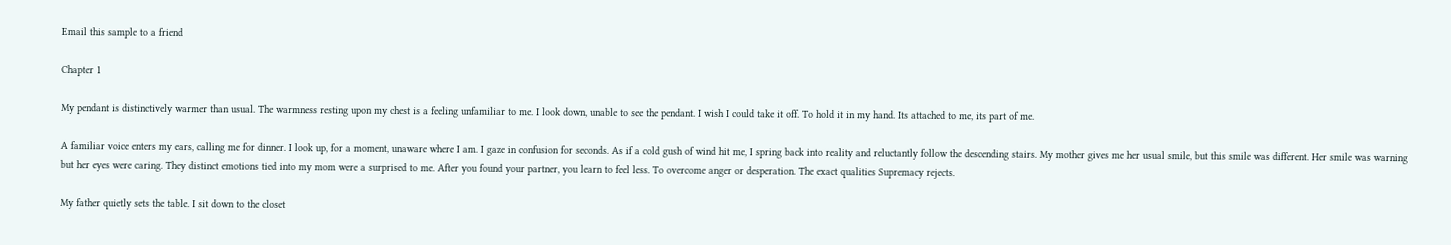Email this sample to a friend

Chapter 1

My pendant is distinctively warmer than usual. The warmness resting upon my chest is a feeling unfamiliar to me. I look down, unable to see the pendant. I wish I could take it off. To hold it in my hand. Its attached to me, its part of me.

A familiar voice enters my ears, calling me for dinner. I look up, for a moment, unaware where I am. I gaze in confusion for seconds. As if a cold gush of wind hit me, I spring back into reality and reluctantly follow the descending stairs. My mother gives me her usual smile, but this smile was different. Her smile was warning but her eyes were caring. They distinct emotions tied into my mom were a surprised to me. After you found your partner, you learn to feel less. To overcome anger or desperation. The exact qualities Supremacy rejects.

My father quietly sets the table. I sit down to the closet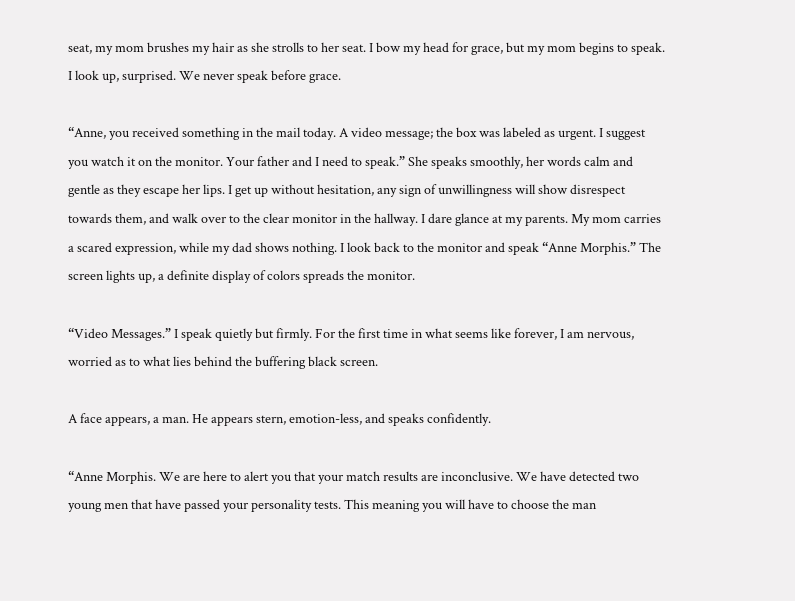seat, my mom brushes my hair as she strolls to her seat. I bow my head for grace, but my mom begins to speak. I look up, surprised. We never speak before grace.

“Anne, you received something in the mail today. A video message; the box was labeled as urgent. I suggest you watch it on the monitor. Your father and I need to speak.” She speaks smoothly, her words calm and gentle as they escape her lips. I get up without hesitation, any sign of unwillingness will show disrespect towards them, and walk over to the clear monitor in the hallway. I dare glance at my parents. My mom carries a scared expression, while my dad shows nothing. I look back to the monitor and speak “Anne Morphis.” The screen lights up, a definite display of colors spreads the monitor.

“Video Messages.” I speak quietly but firmly. For the first time in what seems like forever, I am nervous, worried as to what lies behind the buffering black screen.

A face appears, a man. He appears stern, emotion-less, and speaks confidently.

“Anne Morphis. We are here to alert you that your match results are inconclusive. We have detected two young men that have passed your personality tests. This meaning you will have to choose the man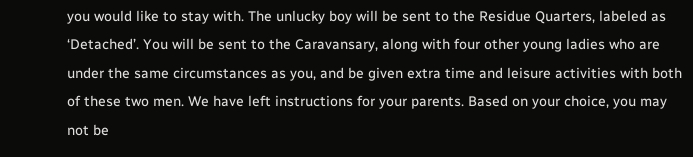you would like to stay with. The unlucky boy will be sent to the Residue Quarters, labeled as ‘Detached’. You will be sent to the Caravansary, along with four other young ladies who are under the same circumstances as you, and be given extra time and leisure activities with both of these two men. We have left instructions for your parents. Based on your choice, you may not be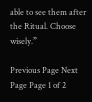able to see them after the Ritual. Choose wisely.”

Previous Page Next Page Page 1 of 2